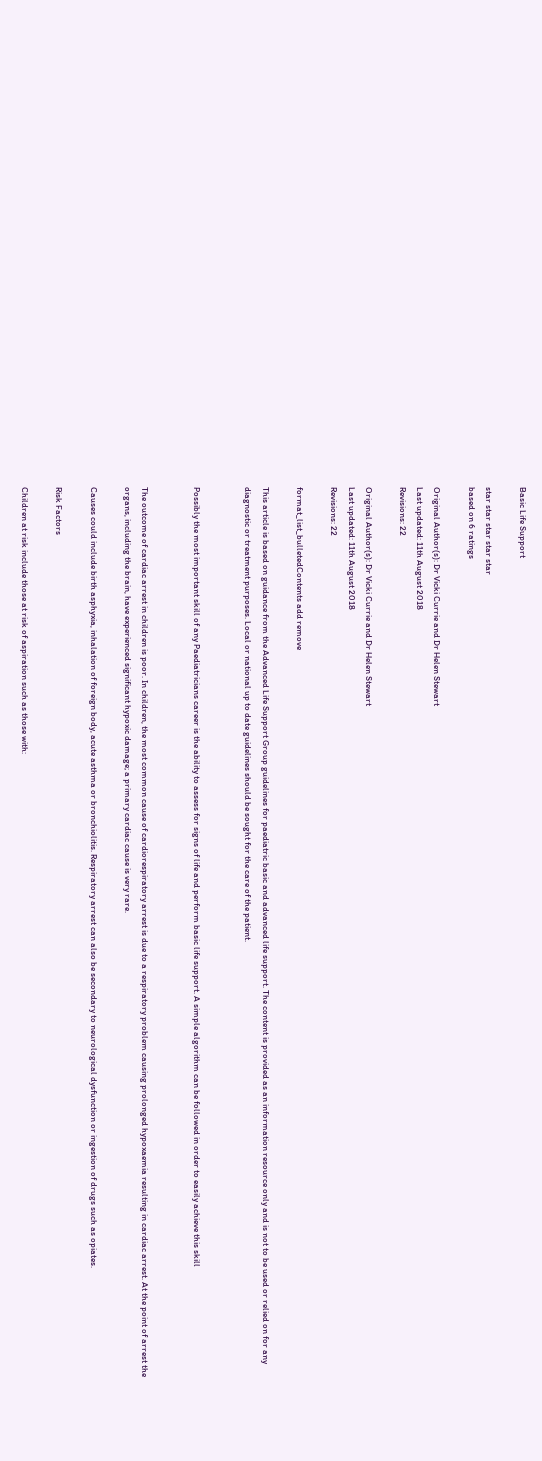Basic Life Support

star star star star star
based on 6 ratings

Original Author(s): Dr Vicki Currie and Dr Helen Stewart
Last updated: 11th August 2018
Revisions: 22

Original Author(s): Dr Vicki Currie and Dr Helen Stewart
Last updated: 11th August 2018
Revisions: 22

format_list_bulletedContents add remove

This article is based on guidance from the Advanced Life Support Group guidelines for paediatric basic and advanced life support. The content is provided as an information resource only and is not to be used or relied on for any diagnostic or treatment purposes. Local or national up to date guidelines should be sought for the care of the patient.


Possibly the most important skill of any Paediatricians career is the ability to assess for signs of life and perform basic life support. A simple algorithm can be followed in order to easily achieve this skill


The outcome of cardiac arrest in children is poor. In children, the most common cause of cardiorespiratory arrest is due to a respiratory problem causing prolonged hypoxaemia resulting in cardiac arrest. At the point of arrest the organs, including the brain, have experienced significant hypoxic damage; a primary cardiac cause is very rare.

Causes could include birth asphyxia, inhalation of foreign body, acute asthma or bronchiolitis. Respiratory arrest can also be secondary to neurological dysfunction or ingestion of drugs such as opiates.

Risk Factors

Children at risk include those at risk of aspiration such as those with: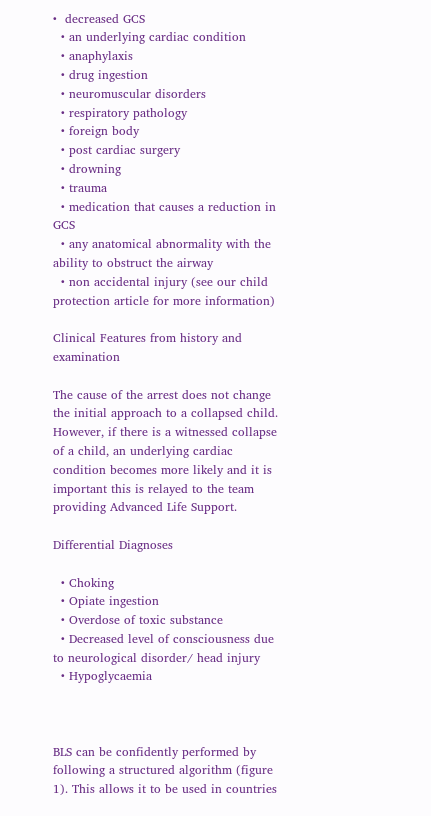•  decreased GCS
  • an underlying cardiac condition
  • anaphylaxis
  • drug ingestion
  • neuromuscular disorders
  • respiratory pathology
  • foreign body
  • post cardiac surgery
  • drowning
  • trauma
  • medication that causes a reduction in GCS
  • any anatomical abnormality with the ability to obstruct the airway
  • non accidental injury (see our child protection article for more information)

Clinical Features from history and examination

The cause of the arrest does not change the initial approach to a collapsed child. However, if there is a witnessed collapse of a child, an underlying cardiac condition becomes more likely and it is important this is relayed to the team providing Advanced Life Support.

Differential Diagnoses

  • Choking
  • Opiate ingestion
  • Overdose of toxic substance
  • Decreased level of consciousness due to neurological disorder/ head injury
  • Hypoglycaemia



BLS can be confidently performed by following a structured algorithm (figure 1). This allows it to be used in countries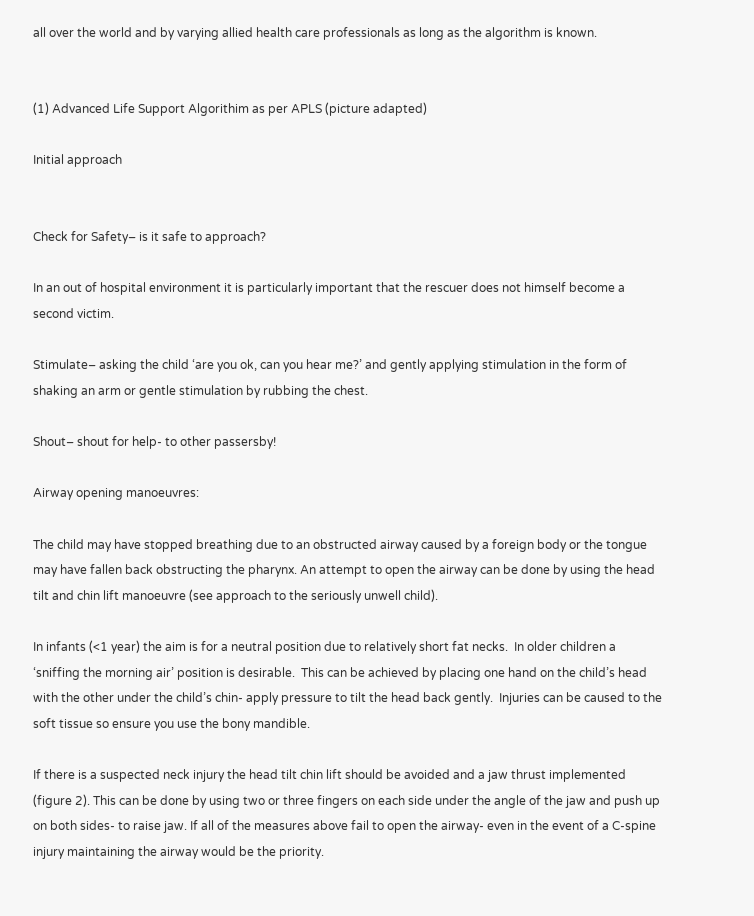all over the world and by varying allied health care professionals as long as the algorithm is known.


(1) Advanced Life Support Algorithim as per APLS (picture adapted)

Initial approach


Check for Safety– is it safe to approach?

In an out of hospital environment it is particularly important that the rescuer does not himself become a second victim.

Stimulate– asking the child ‘are you ok, can you hear me?’ and gently applying stimulation in the form of shaking an arm or gentle stimulation by rubbing the chest.

Shout– shout for help- to other passersby!

Airway opening manoeuvres:

The child may have stopped breathing due to an obstructed airway caused by a foreign body or the tongue may have fallen back obstructing the pharynx. An attempt to open the airway can be done by using the head tilt and chin lift manoeuvre (see approach to the seriously unwell child).

In infants (<1 year) the aim is for a neutral position due to relatively short fat necks.  In older children a ‘sniffing the morning air’ position is desirable.  This can be achieved by placing one hand on the child’s head with the other under the child’s chin- apply pressure to tilt the head back gently.  Injuries can be caused to the soft tissue so ensure you use the bony mandible.

If there is a suspected neck injury the head tilt chin lift should be avoided and a jaw thrust implemented (figure 2). This can be done by using two or three fingers on each side under the angle of the jaw and push up on both sides- to raise jaw. If all of the measures above fail to open the airway- even in the event of a C-spine injury maintaining the airway would be the priority.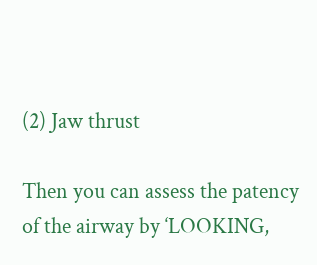(2) Jaw thrust

Then you can assess the patency of the airway by ‘LOOKING,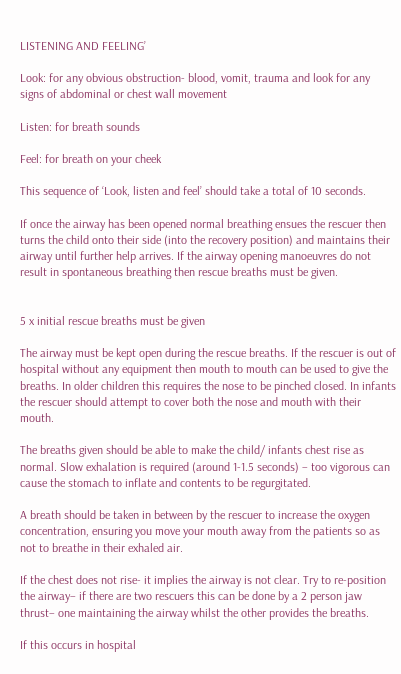LISTENING AND FEELING’

Look: for any obvious obstruction- blood, vomit, trauma and look for any signs of abdominal or chest wall movement

Listen: for breath sounds

Feel: for breath on your cheek

This sequence of ‘Look, listen and feel’ should take a total of 10 seconds.

If once the airway has been opened normal breathing ensues the rescuer then turns the child onto their side (into the recovery position) and maintains their airway until further help arrives. If the airway opening manoeuvres do not result in spontaneous breathing then rescue breaths must be given.


5 x initial rescue breaths must be given

The airway must be kept open during the rescue breaths. If the rescuer is out of hospital without any equipment then mouth to mouth can be used to give the breaths. In older children this requires the nose to be pinched closed. In infants the rescuer should attempt to cover both the nose and mouth with their mouth.

The breaths given should be able to make the child/ infants chest rise as normal. Slow exhalation is required (around 1-1.5 seconds) – too vigorous can cause the stomach to inflate and contents to be regurgitated.

A breath should be taken in between by the rescuer to increase the oxygen concentration, ensuring you move your mouth away from the patients so as not to breathe in their exhaled air.

If the chest does not rise- it implies the airway is not clear. Try to re-position the airway– if there are two rescuers this can be done by a 2 person jaw thrust– one maintaining the airway whilst the other provides the breaths.

If this occurs in hospital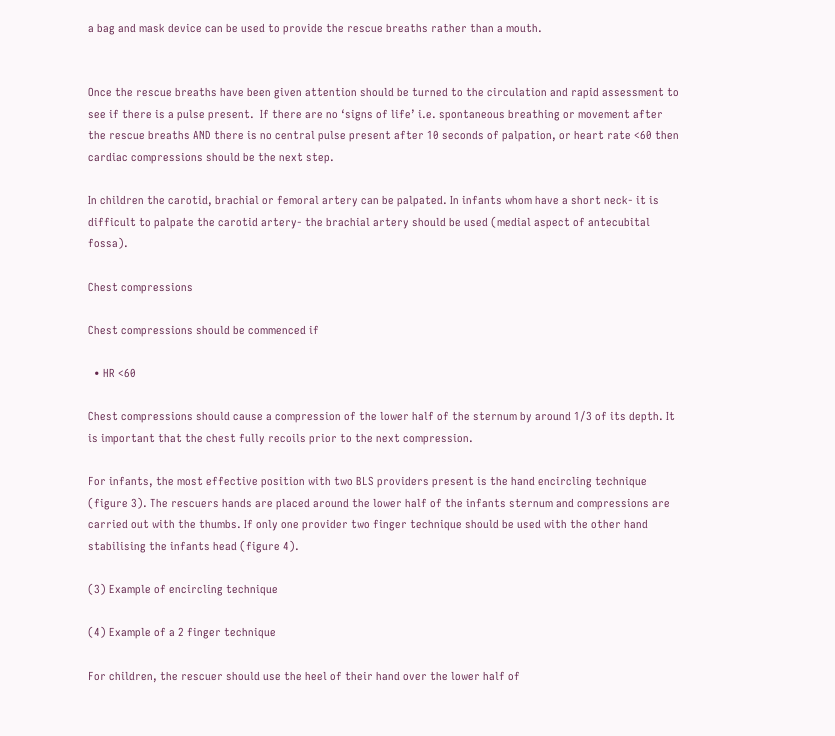a bag and mask device can be used to provide the rescue breaths rather than a mouth.


Once the rescue breaths have been given attention should be turned to the circulation and rapid assessment to see if there is a pulse present.  If there are no ‘signs of life’ i.e. spontaneous breathing or movement after the rescue breaths AND there is no central pulse present after 10 seconds of palpation, or heart rate <60 then cardiac compressions should be the next step.

In children the carotid, brachial or femoral artery can be palpated. In infants whom have a short neck- it is difficult to palpate the carotid artery- the brachial artery should be used (medial aspect of antecubital fossa).

Chest compressions

Chest compressions should be commenced if

  • HR <60

Chest compressions should cause a compression of the lower half of the sternum by around 1/3 of its depth. It is important that the chest fully recoils prior to the next compression.

For infants, the most effective position with two BLS providers present is the hand encircling technique (figure 3). The rescuers hands are placed around the lower half of the infants sternum and compressions are carried out with the thumbs. If only one provider two finger technique should be used with the other hand stabilising the infants head (figure 4).

(3) Example of encircling technique

(4) Example of a 2 finger technique

For children, the rescuer should use the heel of their hand over the lower half of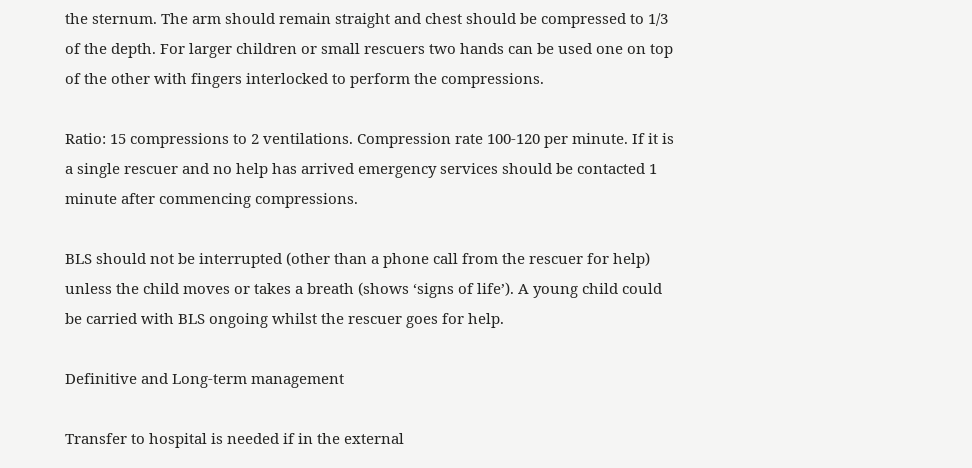the sternum. The arm should remain straight and chest should be compressed to 1/3 of the depth. For larger children or small rescuers two hands can be used one on top of the other with fingers interlocked to perform the compressions.

Ratio: 15 compressions to 2 ventilations. Compression rate 100-120 per minute. If it is a single rescuer and no help has arrived emergency services should be contacted 1 minute after commencing compressions.

BLS should not be interrupted (other than a phone call from the rescuer for help) unless the child moves or takes a breath (shows ‘signs of life’). A young child could be carried with BLS ongoing whilst the rescuer goes for help.

Definitive and Long-term management

Transfer to hospital is needed if in the external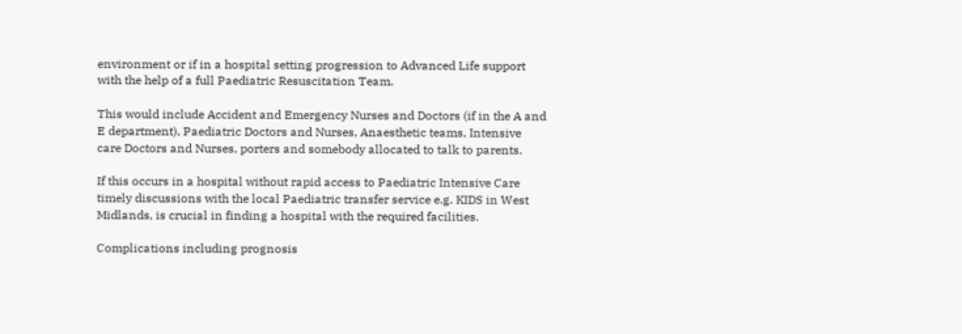environment or if in a hospital setting progression to Advanced Life support with the help of a full Paediatric Resuscitation Team.

This would include Accident and Emergency Nurses and Doctors (if in the A and E department), Paediatric Doctors and Nurses, Anaesthetic teams, Intensive care Doctors and Nurses, porters and somebody allocated to talk to parents.

If this occurs in a hospital without rapid access to Paediatric Intensive Care timely discussions with the local Paediatric transfer service e.g. KIDS in West Midlands, is crucial in finding a hospital with the required facilities.

Complications including prognosis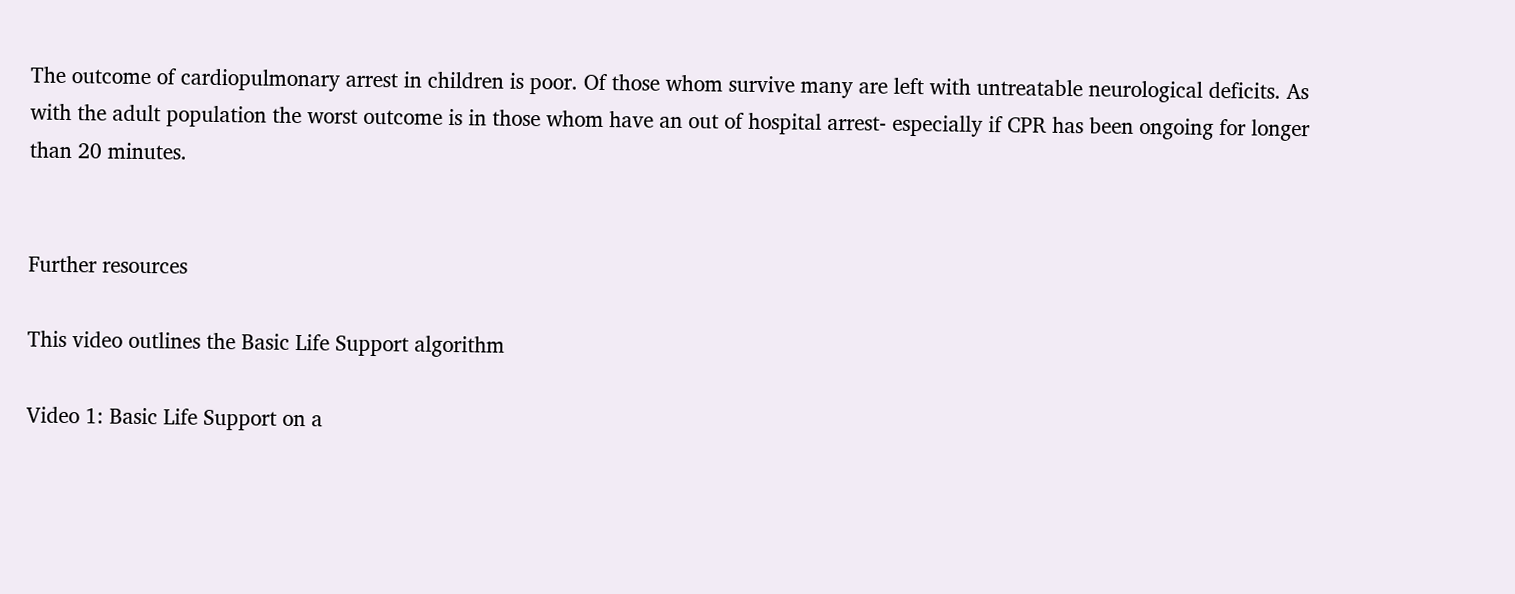The outcome of cardiopulmonary arrest in children is poor. Of those whom survive many are left with untreatable neurological deficits. As with the adult population the worst outcome is in those whom have an out of hospital arrest- especially if CPR has been ongoing for longer than 20 minutes.


Further resources

This video outlines the Basic Life Support algorithm

Video 1: Basic Life Support on a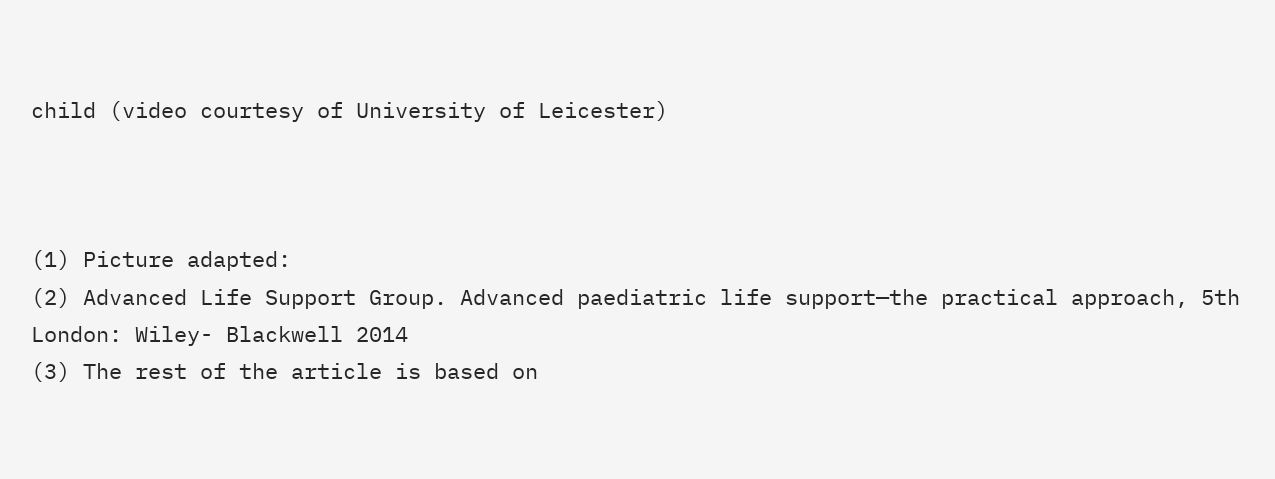child (video courtesy of University of Leicester)



(1) Picture adapted:
(2) Advanced Life Support Group. Advanced paediatric life support—the practical approach, 5th London: Wiley- Blackwell 2014
(3) The rest of the article is based on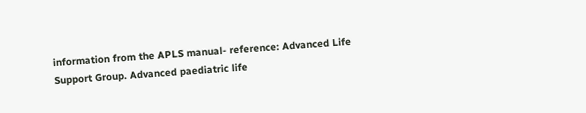information from the APLS manual- reference: Advanced Life Support Group. Advanced paediatric life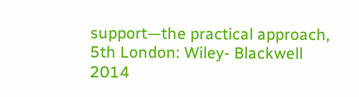support—the practical approach, 5th London: Wiley- Blackwell 2014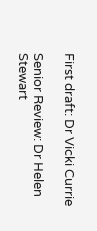First draft: Dr Vicki Currie

Senior Review: Dr Helen Stewart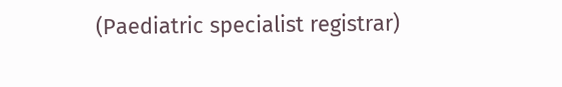(Paediatric specialist registrar)